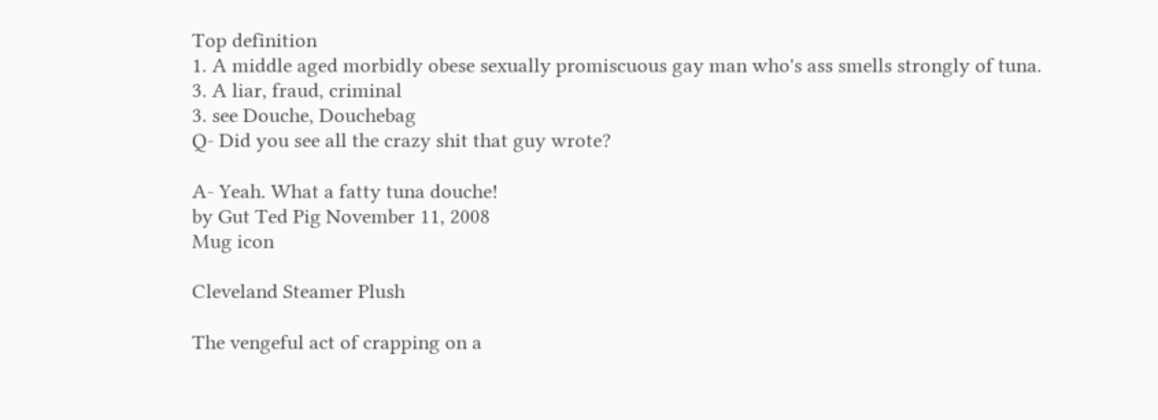Top definition
1. A middle aged morbidly obese sexually promiscuous gay man who's ass smells strongly of tuna.
3. A liar, fraud, criminal
3. see Douche, Douchebag
Q- Did you see all the crazy shit that guy wrote?

A- Yeah. What a fatty tuna douche!
by Gut Ted Pig November 11, 2008
Mug icon

Cleveland Steamer Plush

The vengeful act of crapping on a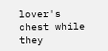lover's chest while they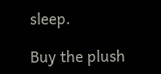sleep.

Buy the plush